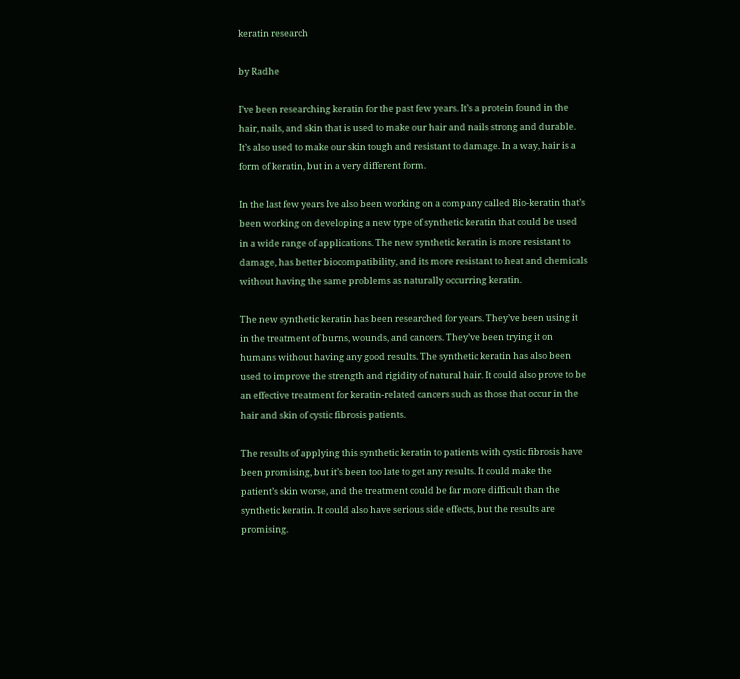keratin research

by Radhe

I’ve been researching keratin for the past few years. It’s a protein found in the hair, nails, and skin that is used to make our hair and nails strong and durable. It’s also used to make our skin tough and resistant to damage. In a way, hair is a form of keratin, but in a very different form.

In the last few years Ive also been working on a company called Bio-keratin that’s been working on developing a new type of synthetic keratin that could be used in a wide range of applications. The new synthetic keratin is more resistant to damage, has better biocompatibility, and its more resistant to heat and chemicals without having the same problems as naturally occurring keratin.

The new synthetic keratin has been researched for years. They’ve been using it in the treatment of burns, wounds, and cancers. They’ve been trying it on humans without having any good results. The synthetic keratin has also been used to improve the strength and rigidity of natural hair. It could also prove to be an effective treatment for keratin-related cancers such as those that occur in the hair and skin of cystic fibrosis patients.

The results of applying this synthetic keratin to patients with cystic fibrosis have been promising, but it’s been too late to get any results. It could make the patient’s skin worse, and the treatment could be far more difficult than the synthetic keratin. It could also have serious side effects, but the results are promising.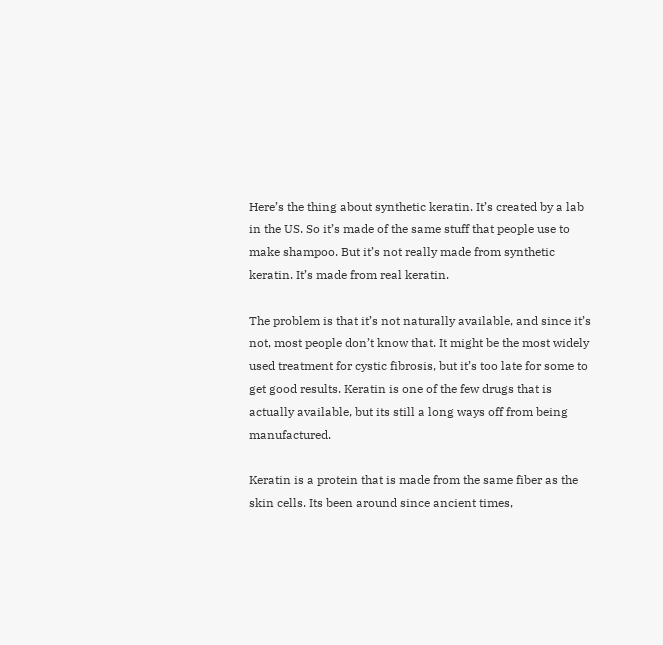Here’s the thing about synthetic keratin. It’s created by a lab in the US. So it’s made of the same stuff that people use to make shampoo. But it’s not really made from synthetic keratin. It’s made from real keratin.

The problem is that it’s not naturally available, and since it’s not, most people don’t know that. It might be the most widely used treatment for cystic fibrosis, but it’s too late for some to get good results. Keratin is one of the few drugs that is actually available, but its still a long ways off from being manufactured.

Keratin is a protein that is made from the same fiber as the skin cells. Its been around since ancient times,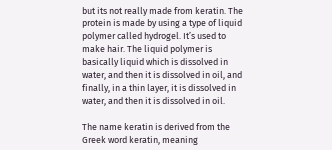but its not really made from keratin. The protein is made by using a type of liquid polymer called hydrogel. It’s used to make hair. The liquid polymer is basically liquid which is dissolved in water, and then it is dissolved in oil, and finally, in a thin layer, it is dissolved in water, and then it is dissolved in oil.

The name keratin is derived from the Greek word keratin, meaning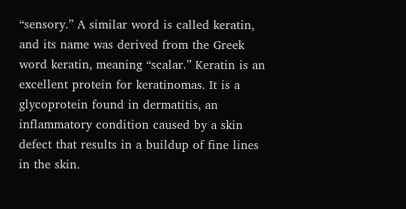“sensory.” A similar word is called keratin, and its name was derived from the Greek word keratin, meaning “scalar.” Keratin is an excellent protein for keratinomas. It is a glycoprotein found in dermatitis, an inflammatory condition caused by a skin defect that results in a buildup of fine lines in the skin.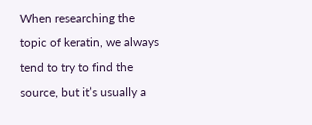When researching the topic of keratin, we always tend to try to find the source, but it’s usually a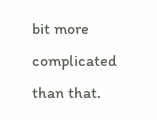bit more complicated than that.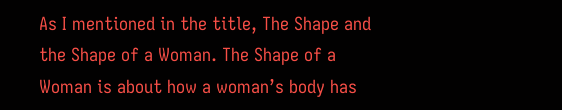As I mentioned in the title, The Shape and the Shape of a Woman. The Shape of a Woman is about how a woman’s body has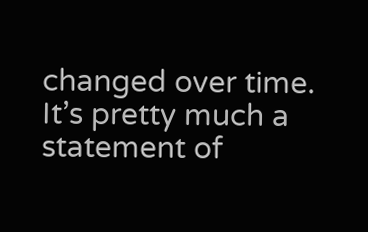changed over time. It’s pretty much a statement of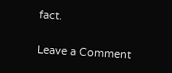fact.

Leave a Comment